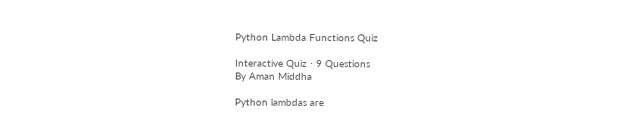Python Lambda Functions Quiz

Interactive Quiz ⋅ 9 Questions
By Aman Middha

Python lambdas are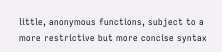little, anonymous functions, subject to a more restrictive but more concise syntax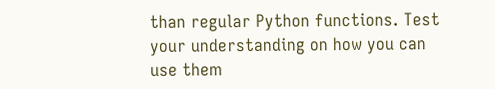than regular Python functions. Test your understanding on how you can use them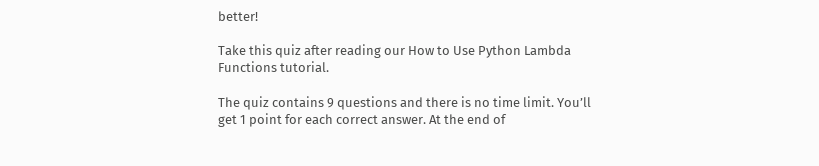better!

Take this quiz after reading our How to Use Python Lambda Functions tutorial.

The quiz contains 9 questions and there is no time limit. You’ll get 1 point for each correct answer. At the end of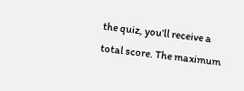the quiz, you’ll receive a total score. The maximum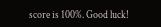score is 100%. Good luck!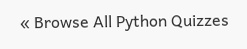« Browse All Python Quizzes